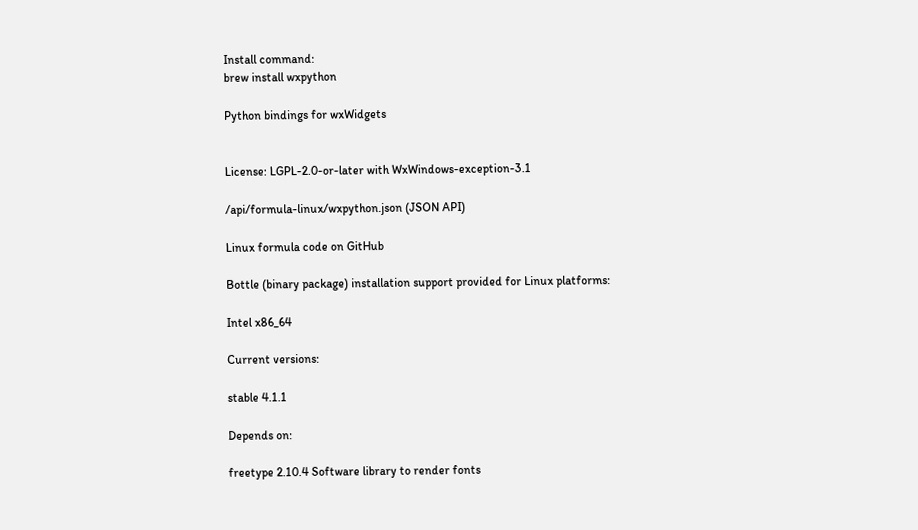Install command:
brew install wxpython

Python bindings for wxWidgets


License: LGPL-2.0-or-later with WxWindows-exception-3.1

/api/formula-linux/wxpython.json (JSON API)

Linux formula code on GitHub

Bottle (binary package) installation support provided for Linux platforms:

Intel x86_64

Current versions:

stable 4.1.1

Depends on:

freetype 2.10.4 Software library to render fonts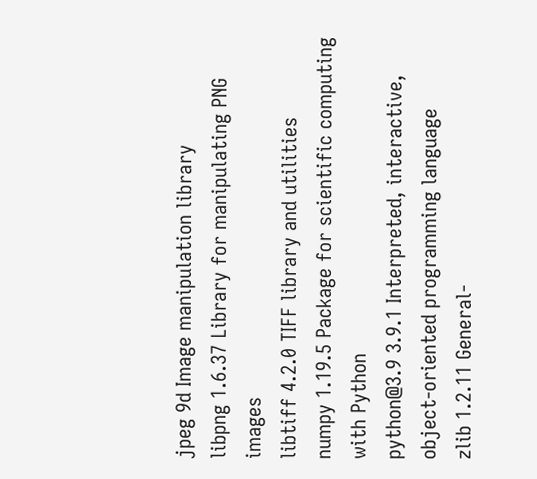jpeg 9d Image manipulation library
libpng 1.6.37 Library for manipulating PNG images
libtiff 4.2.0 TIFF library and utilities
numpy 1.19.5 Package for scientific computing with Python
python@3.9 3.9.1 Interpreted, interactive, object-oriented programming language
zlib 1.2.11 General-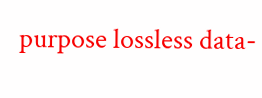purpose lossless data-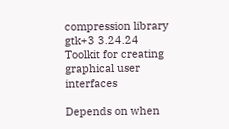compression library
gtk+3 3.24.24 Toolkit for creating graphical user interfaces

Depends on when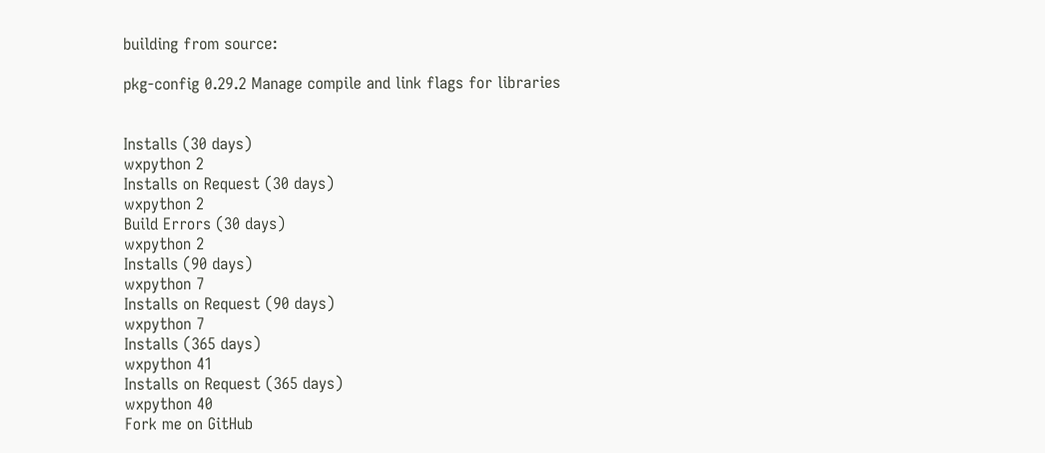building from source:

pkg-config 0.29.2 Manage compile and link flags for libraries


Installs (30 days)
wxpython 2
Installs on Request (30 days)
wxpython 2
Build Errors (30 days)
wxpython 2
Installs (90 days)
wxpython 7
Installs on Request (90 days)
wxpython 7
Installs (365 days)
wxpython 41
Installs on Request (365 days)
wxpython 40
Fork me on GitHub